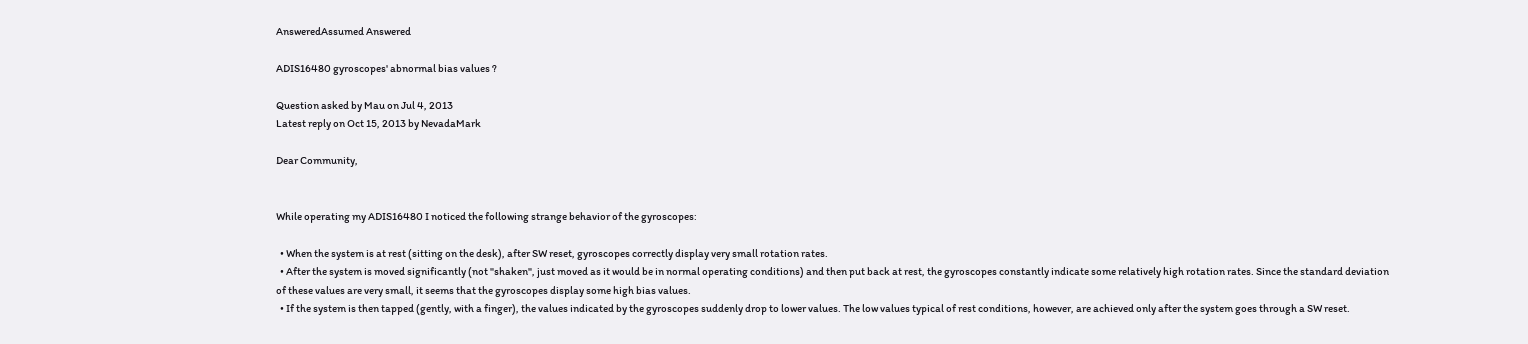AnsweredAssumed Answered

ADIS16480 gyroscopes' abnormal bias values ?

Question asked by Mau on Jul 4, 2013
Latest reply on Oct 15, 2013 by NevadaMark

Dear Community,


While operating my ADIS16480 I noticed the following strange behavior of the gyroscopes:

  • When the system is at rest (sitting on the desk), after SW reset, gyroscopes correctly display very small rotation rates.
  • After the system is moved significantly (not "shaken", just moved as it would be in normal operating conditions) and then put back at rest, the gyroscopes constantly indicate some relatively high rotation rates. Since the standard deviation of these values are very small, it seems that the gyroscopes display some high bias values.
  • If the system is then tapped (gently, with a finger), the values indicated by the gyroscopes suddenly drop to lower values. The low values typical of rest conditions, however, are achieved only after the system goes through a SW reset.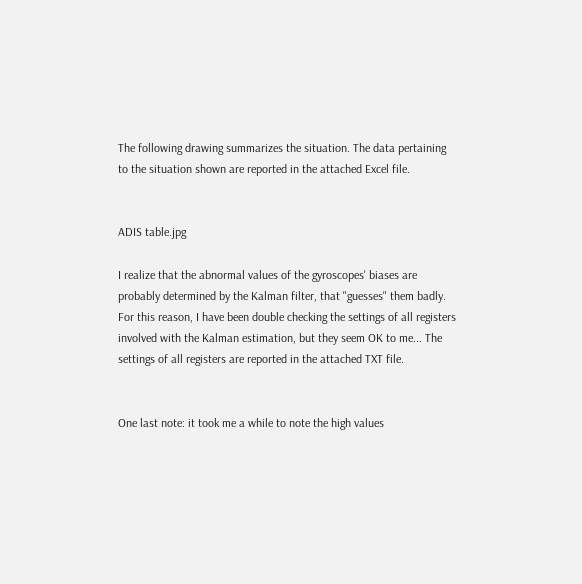The following drawing summarizes the situation. The data pertaining to the situation shown are reported in the attached Excel file.


ADIS table.jpg

I realize that the abnormal values of the gyroscopes' biases are probably determined by the Kalman filter, that "guesses" them badly. For this reason, I have been double checking the settings of all registers involved with the Kalman estimation, but they seem OK to me... The settings of all registers are reported in the attached TXT file.


One last note: it took me a while to note the high values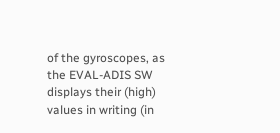of the gyroscopes, as the EVAL-ADIS SW displays their (high) values in writing (in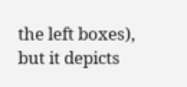the left boxes), but it depicts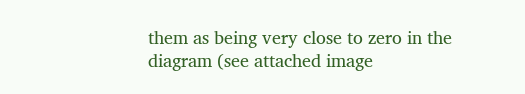them as being very close to zero in the diagram (see attached image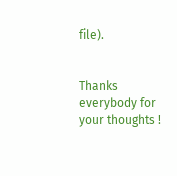file).


Thanks everybody for your thoughts !